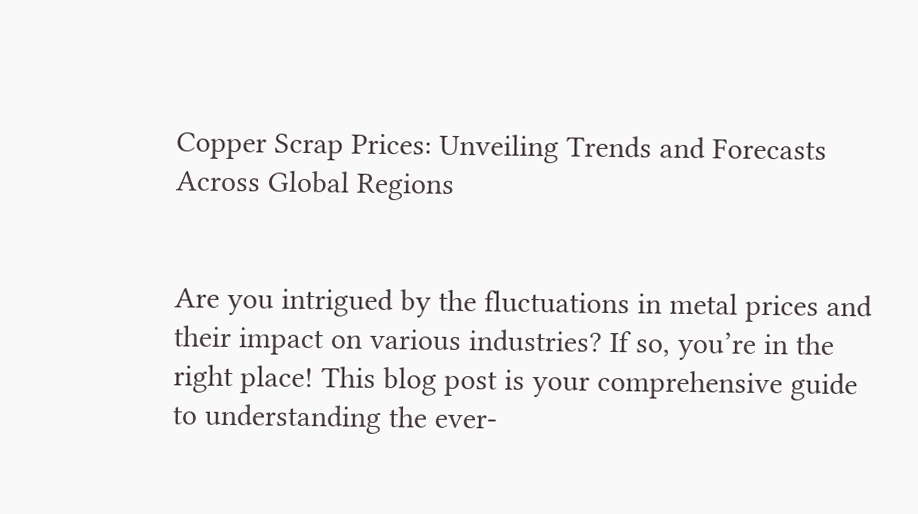Copper Scrap Prices: Unveiling Trends and Forecasts Across Global Regions


Are you intrigued by the fluctuations in metal prices and their impact on various industries? If so, you’re in the right place! This blog post is your comprehensive guide to understanding the ever-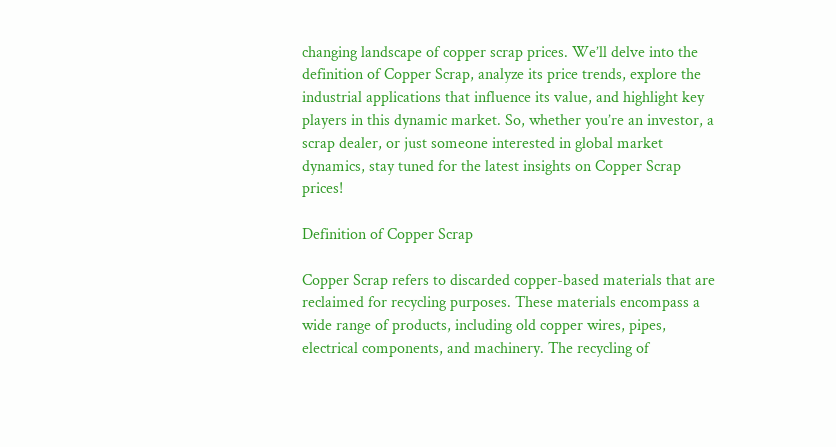changing landscape of copper scrap prices. We’ll delve into the definition of Copper Scrap, analyze its price trends, explore the industrial applications that influence its value, and highlight key players in this dynamic market. So, whether you’re an investor, a scrap dealer, or just someone interested in global market dynamics, stay tuned for the latest insights on Copper Scrap prices!

Definition of Copper Scrap

Copper Scrap refers to discarded copper-based materials that are reclaimed for recycling purposes. These materials encompass a wide range of products, including old copper wires, pipes, electrical components, and machinery. The recycling of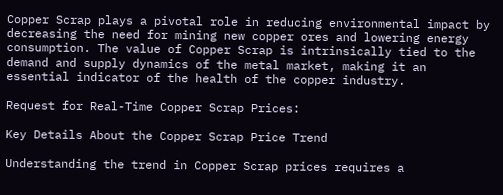Copper Scrap plays a pivotal role in reducing environmental impact by decreasing the need for mining new copper ores and lowering energy consumption. The value of Copper Scrap is intrinsically tied to the demand and supply dynamics of the metal market, making it an essential indicator of the health of the copper industry.

Request for Real-Time Copper Scrap Prices:

Key Details About the Copper Scrap Price Trend

Understanding the trend in Copper Scrap prices requires a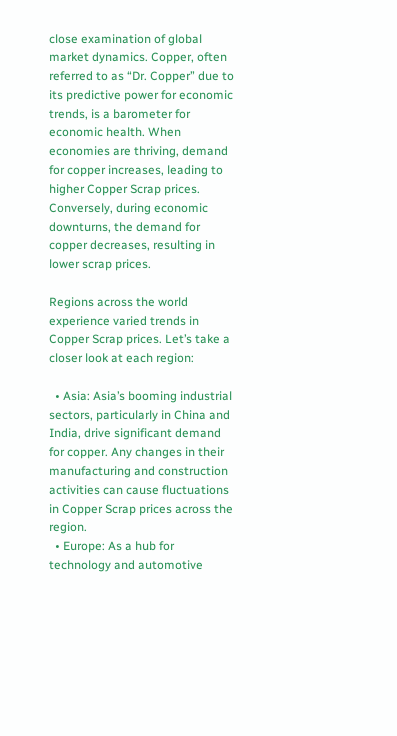close examination of global market dynamics. Copper, often referred to as “Dr. Copper” due to its predictive power for economic trends, is a barometer for economic health. When economies are thriving, demand for copper increases, leading to higher Copper Scrap prices. Conversely, during economic downturns, the demand for copper decreases, resulting in lower scrap prices.

Regions across the world experience varied trends in Copper Scrap prices. Let’s take a closer look at each region:

  • Asia: Asia’s booming industrial sectors, particularly in China and India, drive significant demand for copper. Any changes in their manufacturing and construction activities can cause fluctuations in Copper Scrap prices across the region.
  • Europe: As a hub for technology and automotive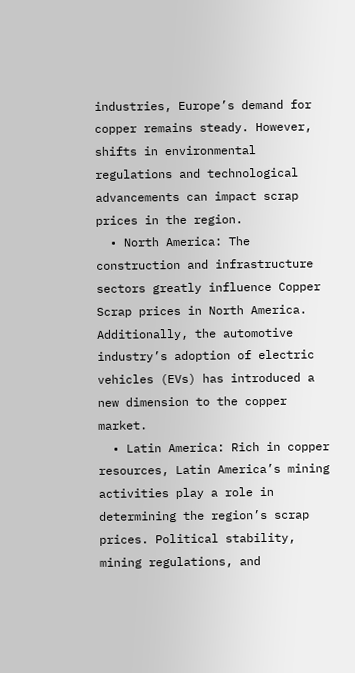industries, Europe’s demand for copper remains steady. However, shifts in environmental regulations and technological advancements can impact scrap prices in the region.
  • North America: The construction and infrastructure sectors greatly influence Copper Scrap prices in North America. Additionally, the automotive industry’s adoption of electric vehicles (EVs) has introduced a new dimension to the copper market.
  • Latin America: Rich in copper resources, Latin America’s mining activities play a role in determining the region’s scrap prices. Political stability, mining regulations, and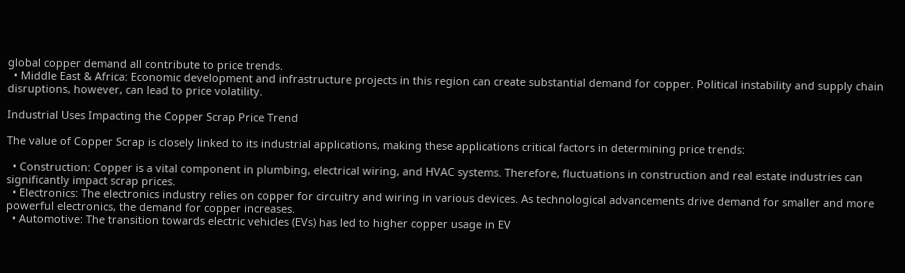global copper demand all contribute to price trends.
  • Middle East & Africa: Economic development and infrastructure projects in this region can create substantial demand for copper. Political instability and supply chain disruptions, however, can lead to price volatility.

Industrial Uses Impacting the Copper Scrap Price Trend

The value of Copper Scrap is closely linked to its industrial applications, making these applications critical factors in determining price trends:

  • Construction: Copper is a vital component in plumbing, electrical wiring, and HVAC systems. Therefore, fluctuations in construction and real estate industries can significantly impact scrap prices.
  • Electronics: The electronics industry relies on copper for circuitry and wiring in various devices. As technological advancements drive demand for smaller and more powerful electronics, the demand for copper increases.
  • Automotive: The transition towards electric vehicles (EVs) has led to higher copper usage in EV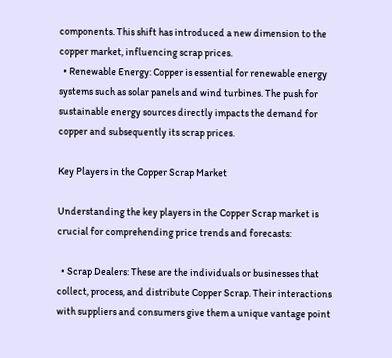components. This shift has introduced a new dimension to the copper market, influencing scrap prices.
  • Renewable Energy: Copper is essential for renewable energy systems such as solar panels and wind turbines. The push for sustainable energy sources directly impacts the demand for copper and subsequently its scrap prices.

Key Players in the Copper Scrap Market

Understanding the key players in the Copper Scrap market is crucial for comprehending price trends and forecasts:

  • Scrap Dealers: These are the individuals or businesses that collect, process, and distribute Copper Scrap. Their interactions with suppliers and consumers give them a unique vantage point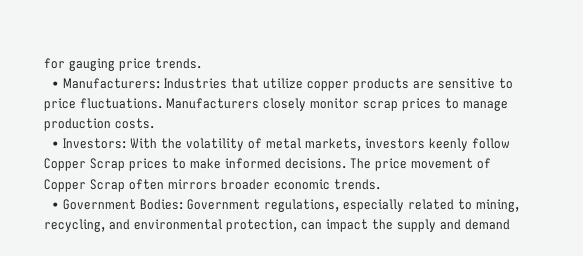for gauging price trends.
  • Manufacturers: Industries that utilize copper products are sensitive to price fluctuations. Manufacturers closely monitor scrap prices to manage production costs.
  • Investors: With the volatility of metal markets, investors keenly follow Copper Scrap prices to make informed decisions. The price movement of Copper Scrap often mirrors broader economic trends.
  • Government Bodies: Government regulations, especially related to mining, recycling, and environmental protection, can impact the supply and demand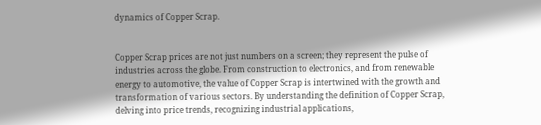dynamics of Copper Scrap.


Copper Scrap prices are not just numbers on a screen; they represent the pulse of industries across the globe. From construction to electronics, and from renewable energy to automotive, the value of Copper Scrap is intertwined with the growth and transformation of various sectors. By understanding the definition of Copper Scrap, delving into price trends, recognizing industrial applications,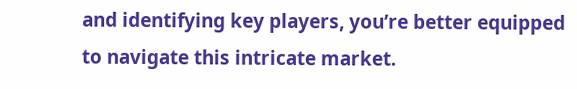and identifying key players, you’re better equipped to navigate this intricate market.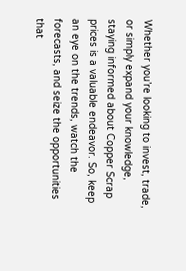Whether you’re looking to invest, trade, or simply expand your knowledge, staying informed about Copper Scrap prices is a valuable endeavor. So, keep an eye on the trends, watch the forecasts, and seize the opportunities that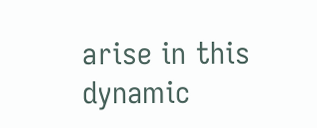arise in this dynamic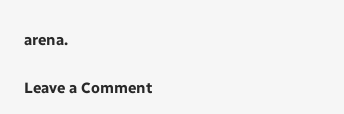arena.

Leave a Comment